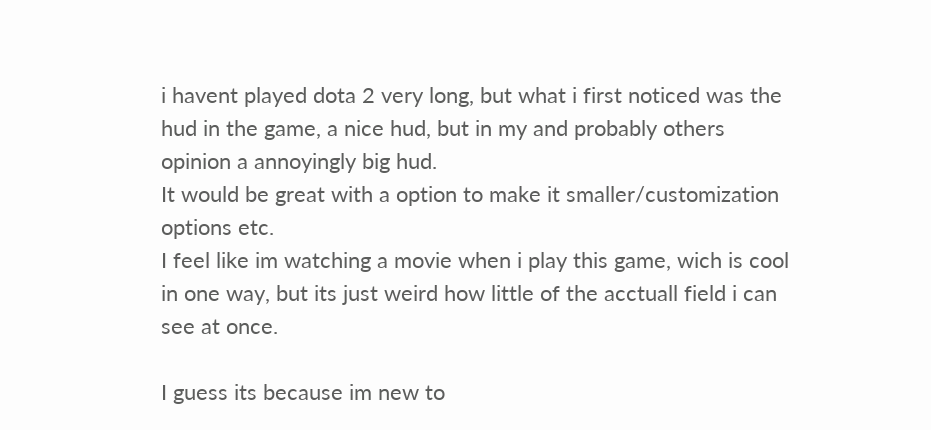i havent played dota 2 very long, but what i first noticed was the hud in the game, a nice hud, but in my and probably others opinion a annoyingly big hud.
It would be great with a option to make it smaller/customization options etc.
I feel like im watching a movie when i play this game, wich is cool in one way, but its just weird how little of the acctuall field i can see at once.

I guess its because im new to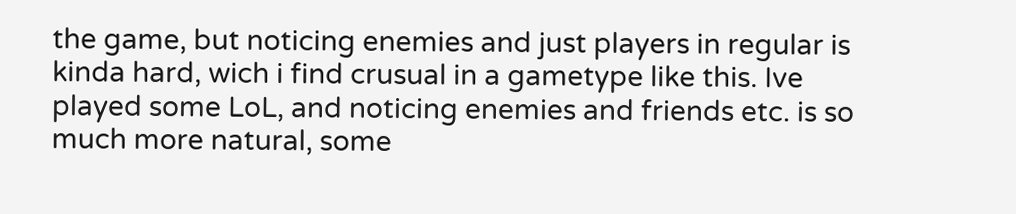the game, but noticing enemies and just players in regular is kinda hard, wich i find crusual in a gametype like this. Ive played some LoL, and noticing enemies and friends etc. is so much more natural, some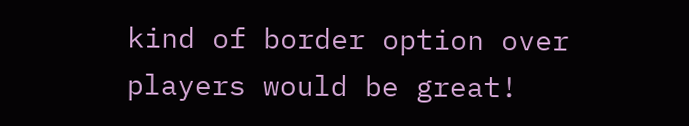kind of border option over players would be great!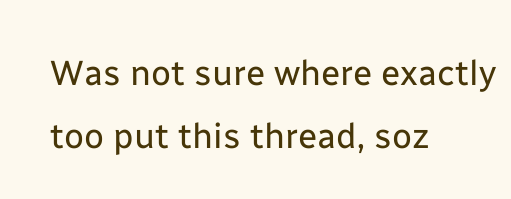Was not sure where exactly too put this thread, soz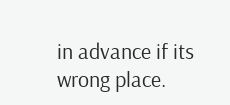in advance if its wrong place.